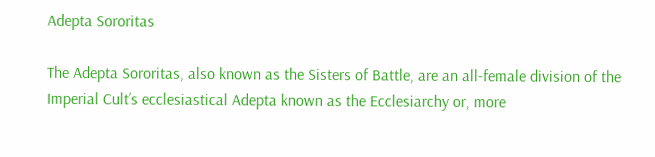Adepta Sororitas

The Adepta Sororitas, also known as the Sisters of Battle, are an all-female division of the Imperial Cult’s ecclesiastical Adepta known as the Ecclesiarchy or, more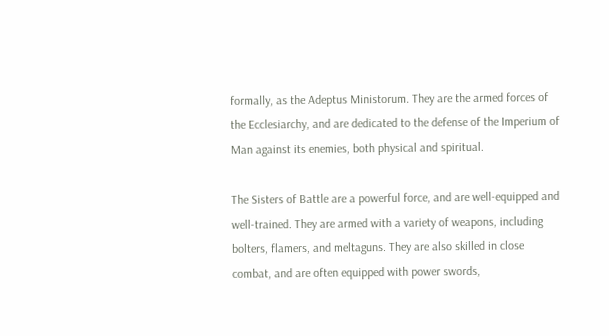formally, as the Adeptus Ministorum. They are the armed forces of the Ecclesiarchy, and are dedicated to the defense of the Imperium of Man against its enemies, both physical and spiritual.

The Sisters of Battle are a powerful force, and are well-equipped and well-trained. They are armed with a variety of weapons, including bolters, flamers, and meltaguns. They are also skilled in close combat, and are often equipped with power swords,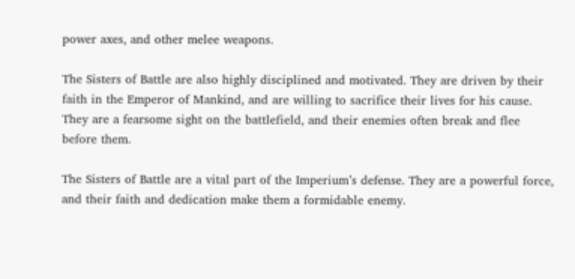power axes, and other melee weapons.

The Sisters of Battle are also highly disciplined and motivated. They are driven by their faith in the Emperor of Mankind, and are willing to sacrifice their lives for his cause. They are a fearsome sight on the battlefield, and their enemies often break and flee before them.

The Sisters of Battle are a vital part of the Imperium’s defense. They are a powerful force, and their faith and dedication make them a formidable enemy.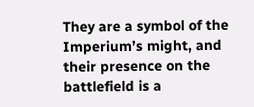They are a symbol of the Imperium’s might, and their presence on the battlefield is a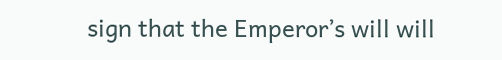sign that the Emperor’s will will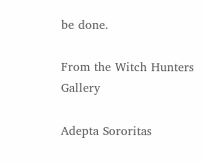be done.

From the Witch Hunters Gallery

Adepta Sororitas